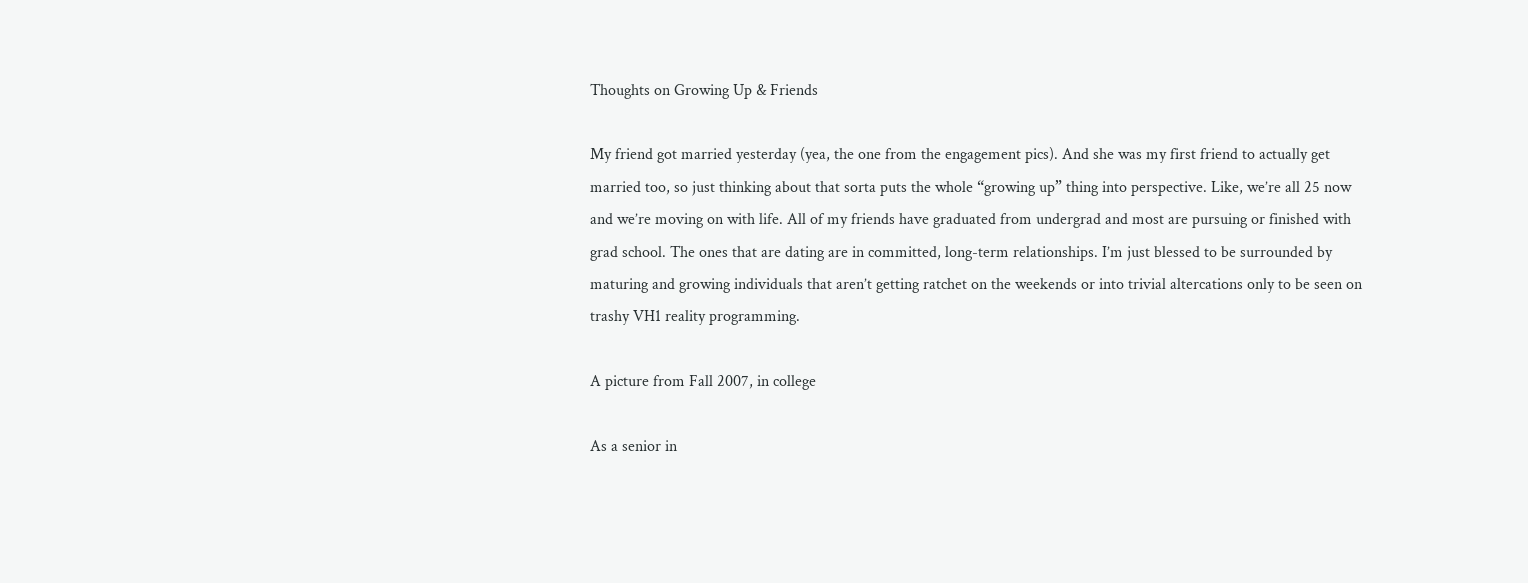Thoughts on Growing Up & Friends

My friend got married yesterday (yea, the one from the engagement pics). And she was my first friend to actually get married too, so just thinking about that sorta puts the whole “growing up” thing into perspective. Like, we’re all 25 now and we’re moving on with life. All of my friends have graduated from undergrad and most are pursuing or finished with grad school. The ones that are dating are in committed, long-term relationships. I’m just blessed to be surrounded by maturing and growing individuals that aren’t getting ratchet on the weekends or into trivial altercations only to be seen on trashy VH1 reality programming.

A picture from Fall 2007, in college

As a senior in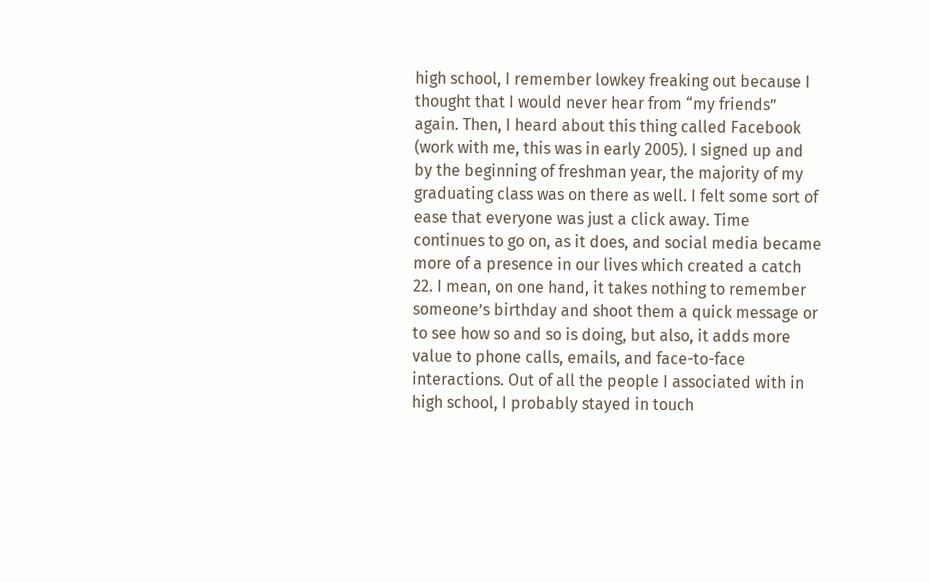high school, I remember lowkey freaking out because I thought that I would never hear from “my friends” again. Then, I heard about this thing called Facebook (work with me, this was in early 2005). I signed up and by the beginning of freshman year, the majority of my graduating class was on there as well. I felt some sort of ease that everyone was just a click away. Time continues to go on, as it does, and social media became more of a presence in our lives which created a catch 22. I mean, on one hand, it takes nothing to remember someone’s birthday and shoot them a quick message or to see how so and so is doing, but also, it adds more value to phone calls, emails, and face-to-face interactions. Out of all the people I associated with in high school, I probably stayed in touch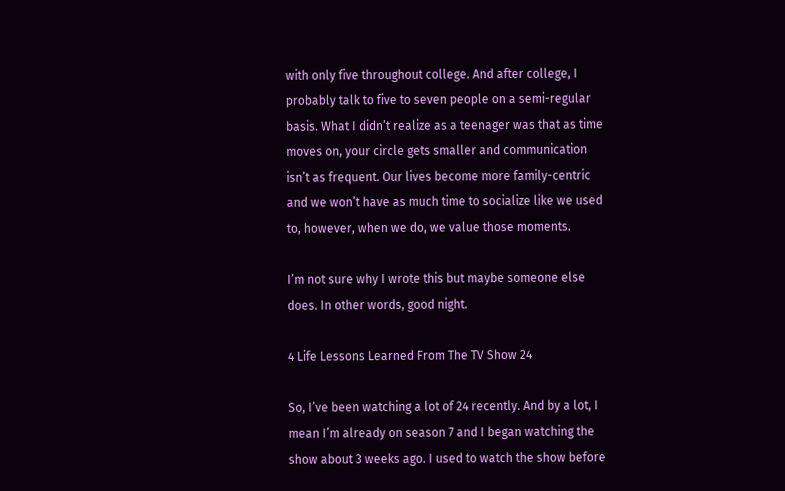with only five throughout college. And after college, I probably talk to five to seven people on a semi-regular basis. What I didn’t realize as a teenager was that as time moves on, your circle gets smaller and communication isn’t as frequent. Our lives become more family-centric and we won’t have as much time to socialize like we used to, however, when we do, we value those moments.

I’m not sure why I wrote this but maybe someone else does. In other words, good night.

4 Life Lessons Learned From The TV Show 24

So, I’ve been watching a lot of 24 recently. And by a lot, I mean I’m already on season 7 and I began watching the show about 3 weeks ago. I used to watch the show before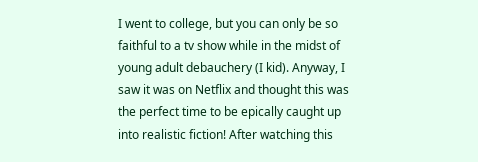I went to college, but you can only be so faithful to a tv show while in the midst of young adult debauchery (I kid). Anyway, I saw it was on Netflix and thought this was the perfect time to be epically caught up into realistic fiction! After watching this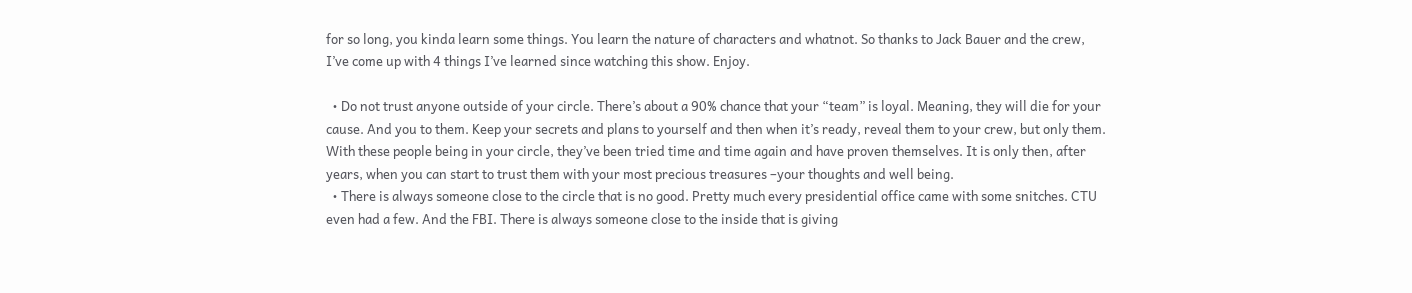for so long, you kinda learn some things. You learn the nature of characters and whatnot. So thanks to Jack Bauer and the crew, I’ve come up with 4 things I’ve learned since watching this show. Enjoy.

  • Do not trust anyone outside of your circle. There’s about a 90% chance that your “team” is loyal. Meaning, they will die for your cause. And you to them. Keep your secrets and plans to yourself and then when it’s ready, reveal them to your crew, but only them. With these people being in your circle, they’ve been tried time and time again and have proven themselves. It is only then, after years, when you can start to trust them with your most precious treasures –your thoughts and well being.
  • There is always someone close to the circle that is no good. Pretty much every presidential office came with some snitches. CTU even had a few. And the FBI. There is always someone close to the inside that is giving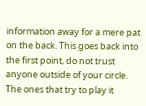information away for a mere pat on the back. This goes back into the first point, do not trust anyone outside of your circle. The ones that try to play it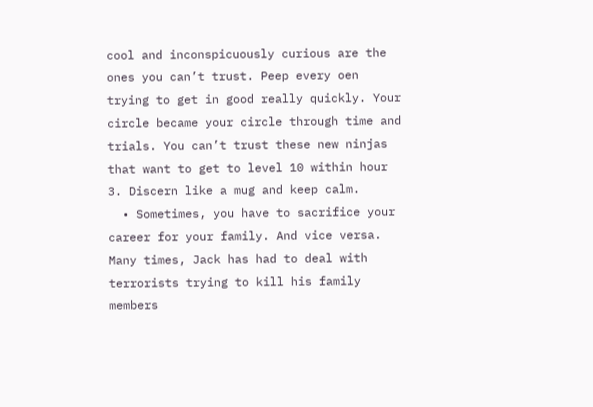cool and inconspicuously curious are the ones you can’t trust. Peep every oen trying to get in good really quickly. Your circle became your circle through time and trials. You can’t trust these new ninjas that want to get to level 10 within hour 3. Discern like a mug and keep calm.
  • Sometimes, you have to sacrifice your career for your family. And vice versa. Many times, Jack has had to deal with terrorists trying to kill his family members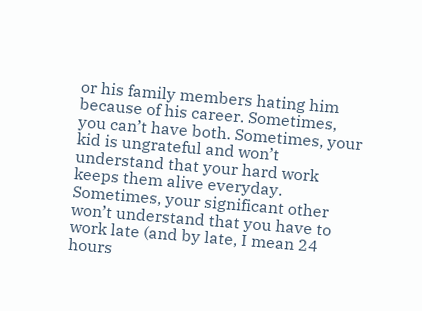or his family members hating him because of his career. Sometimes, you can’t have both. Sometimes, your kid is ungrateful and won’t understand that your hard work keeps them alive everyday. Sometimes, your significant other won’t understand that you have to work late (and by late, I mean 24 hours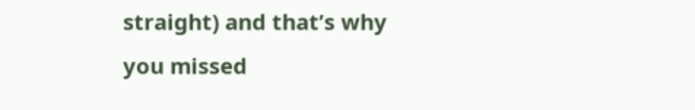straight) and that’s why you missed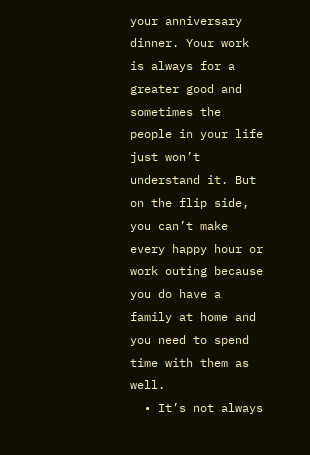your anniversary dinner. Your work is always for a greater good and sometimes the people in your life just won’t understand it. But on the flip side, you can’t make every happy hour or work outing because you do have a family at home and you need to spend time with them as well.
  • It’s not always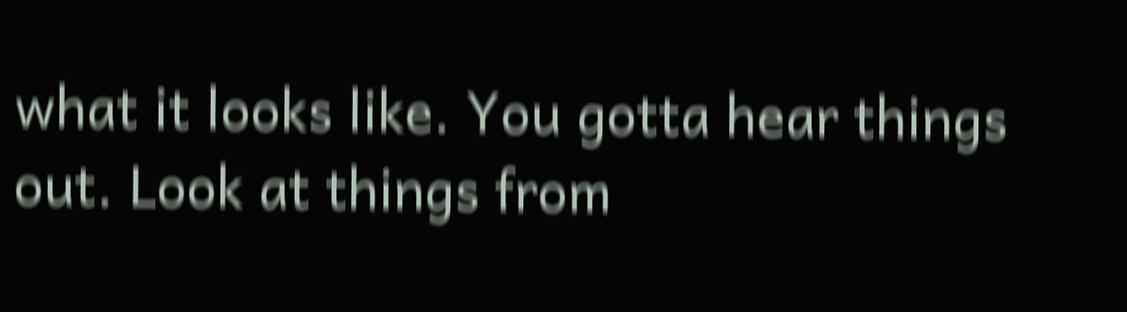what it looks like. You gotta hear things out. Look at things from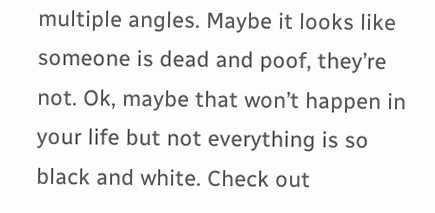multiple angles. Maybe it looks like someone is dead and poof, they’re not. Ok, maybe that won’t happen in your life but not everything is so black and white. Check out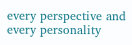every perspective and every personality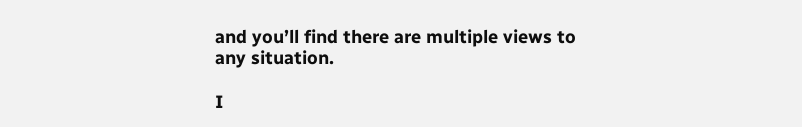and you’ll find there are multiple views to any situation.

I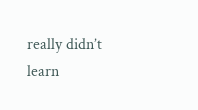really didn’t learn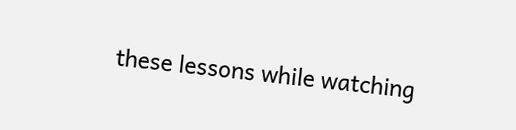these lessons while watching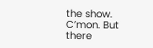the show. C’mon. But there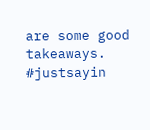are some good takeaways. #justsayin